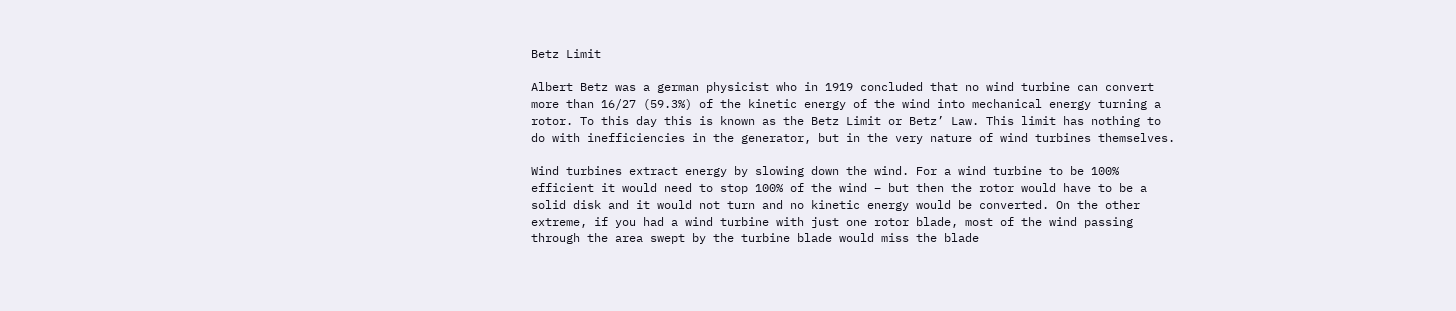Betz Limit

Albert Betz was a german physicist who in 1919 concluded that no wind turbine can convert more than 16/27 (59.3%) of the kinetic energy of the wind into mechanical energy turning a rotor. To this day this is known as the Betz Limit or Betz’ Law. This limit has nothing to do with inefficiencies in the generator, but in the very nature of wind turbines themselves.

Wind turbines extract energy by slowing down the wind. For a wind turbine to be 100% efficient it would need to stop 100% of the wind – but then the rotor would have to be a solid disk and it would not turn and no kinetic energy would be converted. On the other extreme, if you had a wind turbine with just one rotor blade, most of the wind passing through the area swept by the turbine blade would miss the blade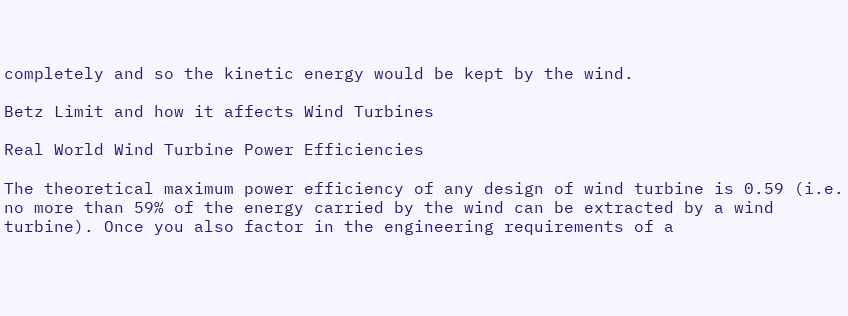completely and so the kinetic energy would be kept by the wind.

Betz Limit and how it affects Wind Turbines

Real World Wind Turbine Power Efficiencies

The theoretical maximum power efficiency of any design of wind turbine is 0.59 (i.e. no more than 59% of the energy carried by the wind can be extracted by a wind turbine). Once you also factor in the engineering requirements of a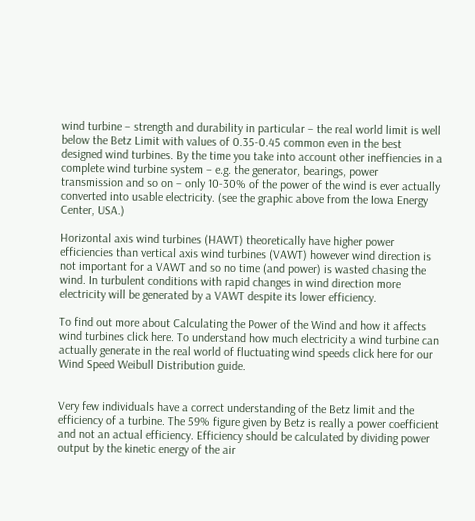wind turbine – strength and durability in particular – the real world limit is well below the Betz Limit with values of 0.35-0.45 common even in the best designed wind turbines. By the time you take into account other ineffiencies in a complete wind turbine system – e.g. the generator, bearings, power transmission and so on – only 10-30% of the power of the wind is ever actually converted into usable electricity. (see the graphic above from the Iowa Energy Center, USA.)

Horizontal axis wind turbines (HAWT) theoretically have higher power efficiencies than vertical axis wind turbines (VAWT) however wind direction is not important for a VAWT and so no time (and power) is wasted chasing the wind. In turbulent conditions with rapid changes in wind direction more electricity will be generated by a VAWT despite its lower efficiency.

To find out more about Calculating the Power of the Wind and how it affects wind turbines click here. To understand how much electricity a wind turbine can actually generate in the real world of fluctuating wind speeds click here for our Wind Speed Weibull Distribution guide.


Very few individuals have a correct understanding of the Betz limit and the efficiency of a turbine. The 59% figure given by Betz is really a power coefficient and not an actual efficiency. Efficiency should be calculated by dividing power output by the kinetic energy of the air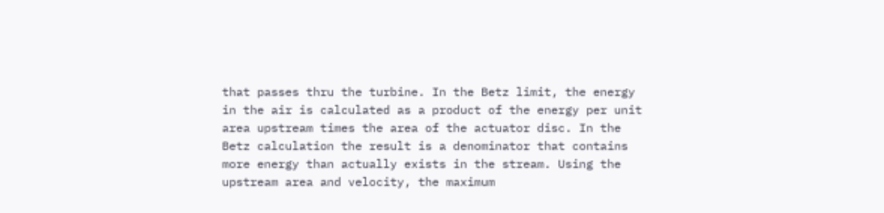that passes thru the turbine. In the Betz limit, the energy in the air is calculated as a product of the energy per unit area upstream times the area of the actuator disc. In the Betz calculation the result is a denominator that contains more energy than actually exists in the stream. Using the upstream area and velocity, the maximum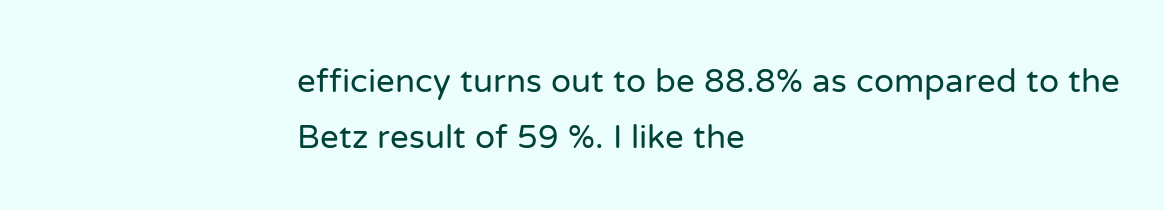efficiency turns out to be 88.8% as compared to the Betz result of 59 %. I like the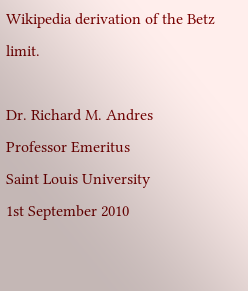Wikipedia derivation of the Betz limit.

Dr. Richard M. Andres
Professor Emeritus
Saint Louis University
1st September 2010